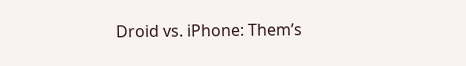Droid vs. iPhone: Them’s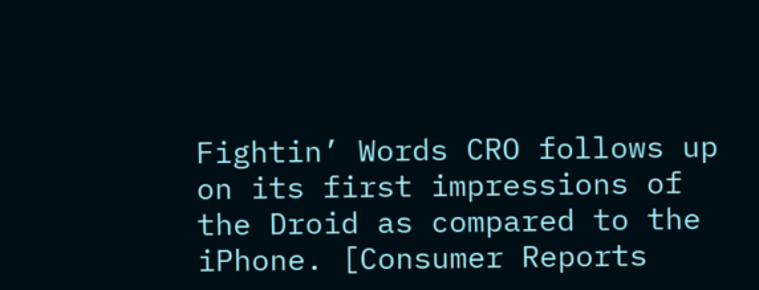Fightin’ Words CRO follows up on its first impressions of the Droid as compared to the iPhone. [Consumer Reports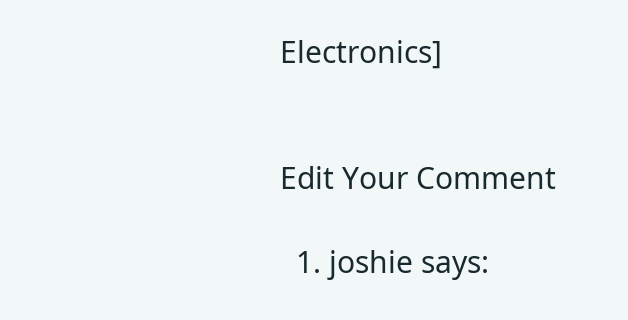Electronics]


Edit Your Comment

  1. joshie says: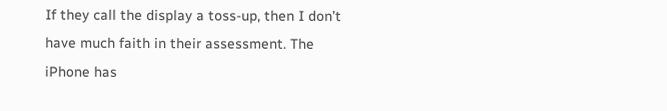If they call the display a toss-up, then I don’t have much faith in their assessment. The iPhone has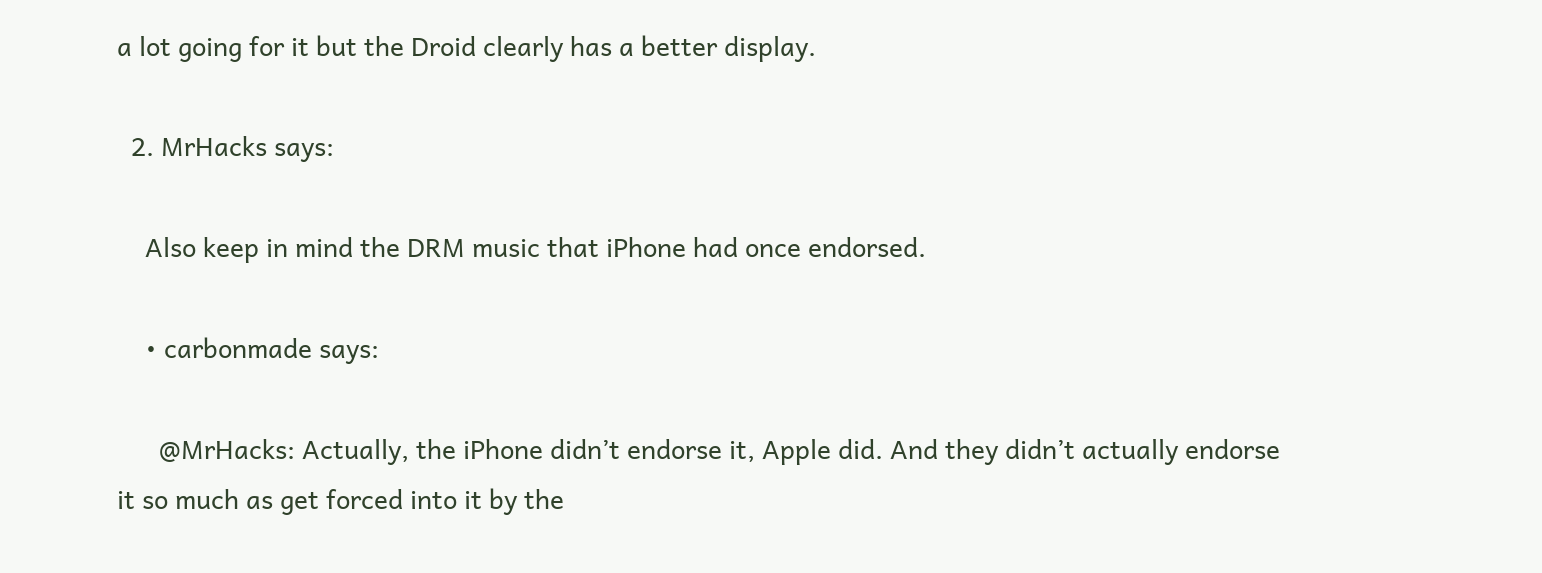a lot going for it but the Droid clearly has a better display.

  2. MrHacks says:

    Also keep in mind the DRM music that iPhone had once endorsed.

    • carbonmade says:

      @MrHacks: Actually, the iPhone didn’t endorse it, Apple did. And they didn’t actually endorse it so much as get forced into it by the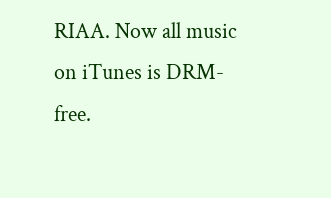RIAA. Now all music on iTunes is DRM-free.